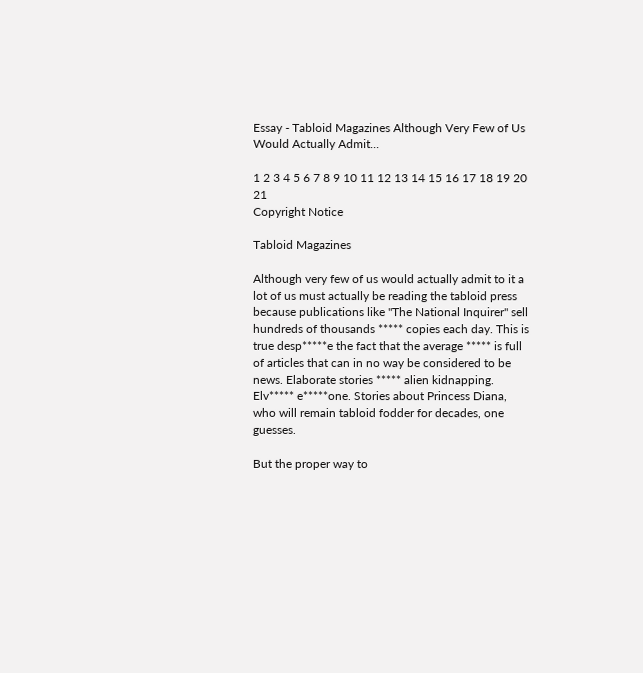Essay - Tabloid Magazines Although Very Few of Us Would Actually Admit...

1 2 3 4 5 6 7 8 9 10 11 12 13 14 15 16 17 18 19 20 21
Copyright Notice

Tabloid Magazines

Although very few of us would actually admit to it a lot of us must actually be reading the tabloid press because publications like "The National Inquirer" sell hundreds of thousands ***** copies each day. This is true desp*****e the fact that the average ***** is full of articles that can in no way be considered to be news. Elaborate stories ***** alien kidnapping. Elv***** e*****one. Stories about Princess Diana, who will remain tabloid fodder for decades, one guesses.

But the proper way to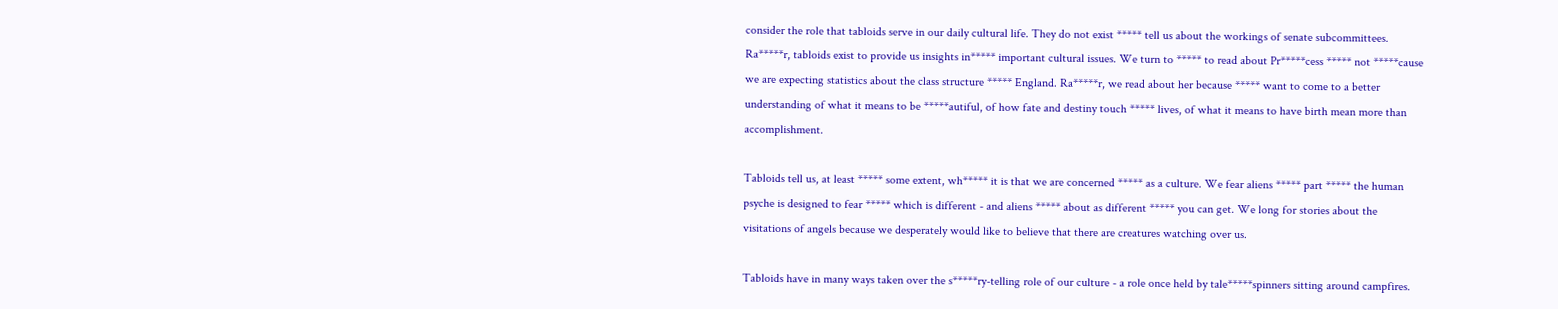consider the role that tabloids serve in our daily cultural life. They do not exist ***** tell us about the workings of senate subcommittees. Ra*****r, tabloids exist to provide us insights in***** important cultural issues. We turn to ***** to read about Pr*****cess ***** not *****cause we are expecting statistics about the class structure ***** England. Ra*****r, we read about her because ***** want to come to a better understanding of what it means to be *****autiful, of how fate and destiny touch ***** lives, of what it means to have birth mean more than accomplishment.

Tabloids tell us, at least ***** some extent, wh***** it is that we are concerned ***** as a culture. We fear aliens ***** part ***** the human psyche is designed to fear ***** which is different - and aliens ***** about as different ***** you can get. We long for stories about the visitations of angels because we desperately would like to believe that there are creatures watching over us.

Tabloids have in many ways taken over the s*****ry-telling role of our culture - a role once held by tale*****spinners sitting around campfires.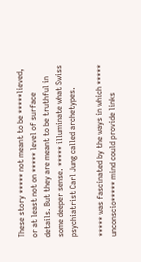These story ***** not meant to be *****lieved, or at least not on ***** level of surface details. But they are meant to be truthful in some deeper sense. ***** illuminate what Swiss psychiatrist Carl Jung called archetypes.

***** was fascinated by the ways in which ***** unconscio***** mind could provide links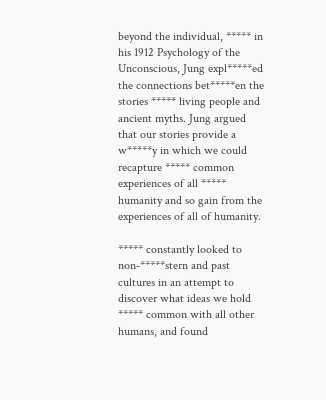beyond the individual, ***** in his 1912 Psychology of the Unconscious, Jung expl*****ed the connections bet*****en the stories ***** living people and ancient myths. Jung argued that our stories provide a w*****y in which we could recapture ***** common experiences of all ***** humanity and so gain from the experiences of all of humanity.

***** constantly looked to non-*****stern and past cultures in an attempt to discover what ideas we hold ***** common with all other humans, and found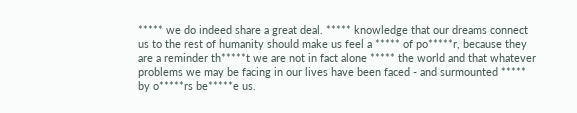***** we do indeed share a great deal. ***** knowledge that our dreams connect us to the rest of humanity should make us feel a ***** of po*****r, because they are a reminder th*****t we are not in fact alone ***** the world and that whatever problems we may be facing in our lives have been faced - and surmounted ***** by o*****rs be*****e us.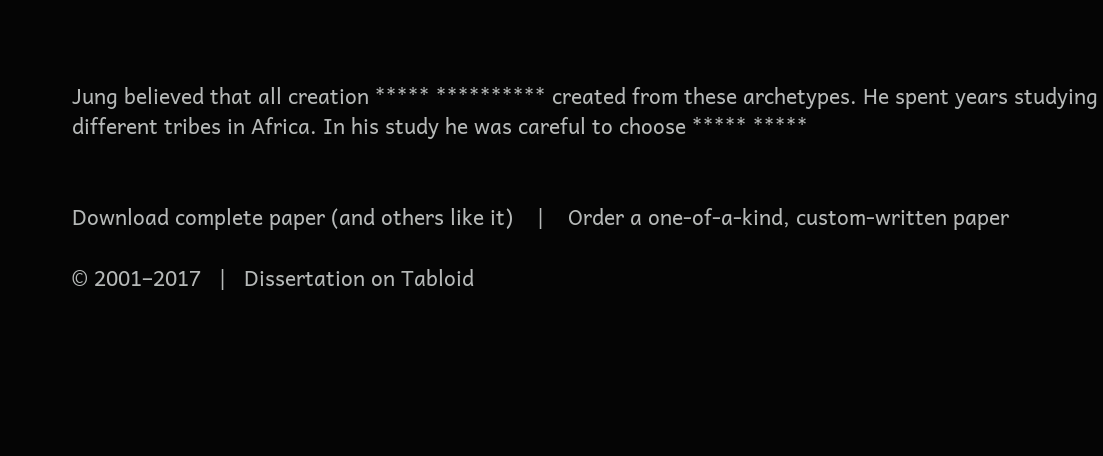Jung believed that all creation ***** ********** created from these archetypes. He spent years studying different tribes in Africa. In his study he was careful to choose ***** *****


Download complete paper (and others like it)    |    Order a one-of-a-kind, custom-written paper

© 2001–2017   |   Dissertation on Tabloid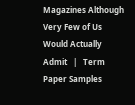Magazines Although Very Few of Us Would Actually Admit   |   Term Paper Samples